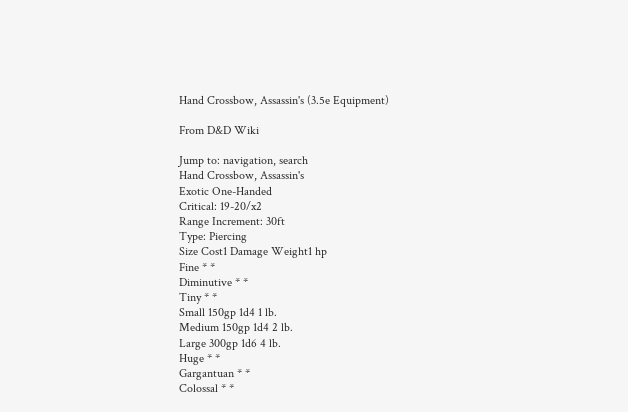Hand Crossbow, Assassin's (3.5e Equipment)

From D&D Wiki

Jump to: navigation, search
Hand Crossbow, Assassin's
Exotic One-Handed
Critical: 19-20/x2
Range Increment: 30ft
Type: Piercing
Size Cost1 Damage Weight1 hp
Fine * *
Diminutive * *
Tiny * *
Small 150gp 1d4 1 lb.
Medium 150gp 1d4 2 lb.
Large 300gp 1d6 4 lb.
Huge * *
Gargantuan * *
Colossal * *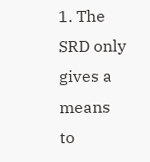1. The SRD only gives a means to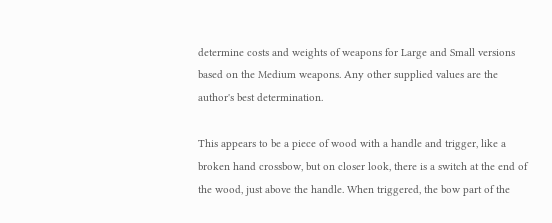determine costs and weights of weapons for Large and Small versions based on the Medium weapons. Any other supplied values are the author's best determination.

This appears to be a piece of wood with a handle and trigger, like a broken hand crossbow, but on closer look, there is a switch at the end of the wood, just above the handle. When triggered, the bow part of the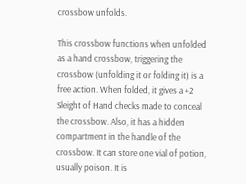crossbow unfolds.

This crossbow functions when unfolded as a hand crossbow, triggering the crossbow (unfolding it or folding it) is a free action. When folded, it gives a +2 Sleight of Hand checks made to conceal the crossbow. Also, it has a hidden compartment in the handle of the crossbow. It can store one vial of potion, usually poison. It is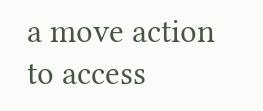a move action to access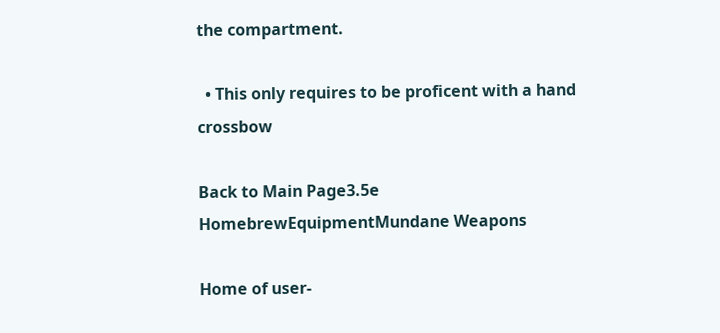the compartment.

  • This only requires to be proficent with a hand crossbow

Back to Main Page3.5e HomebrewEquipmentMundane Weapons

Home of user-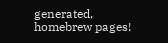generated,
homebrew pages!